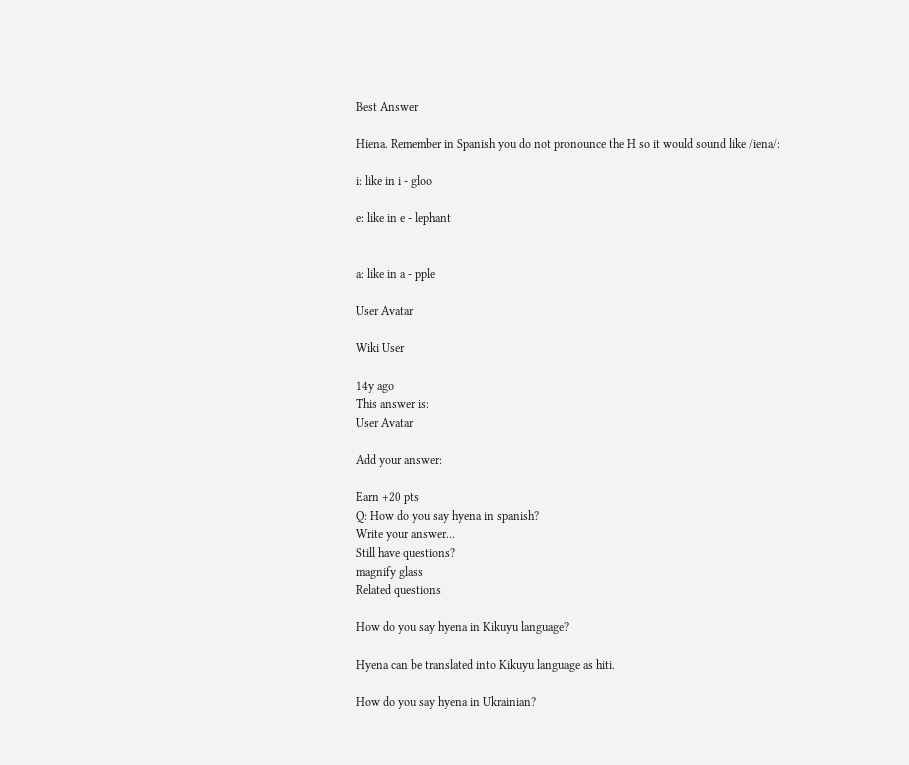Best Answer

Hiena. Remember in Spanish you do not pronounce the H so it would sound like /iena/:

i: like in i - gloo

e: like in e - lephant


a: like in a - pple

User Avatar

Wiki User

14y ago
This answer is:
User Avatar

Add your answer:

Earn +20 pts
Q: How do you say hyena in spanish?
Write your answer...
Still have questions?
magnify glass
Related questions

How do you say hyena in Kikuyu language?

Hyena can be translated into Kikuyu language as hiti.

How do you say hyena in Ukrainian?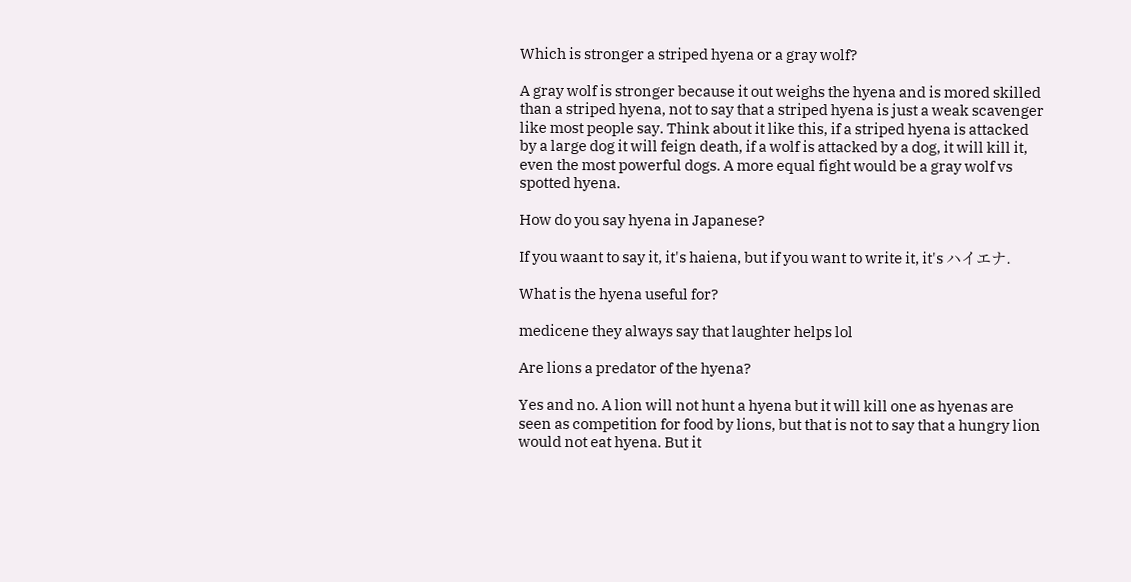Which is stronger a striped hyena or a gray wolf?

A gray wolf is stronger because it out weighs the hyena and is mored skilled than a striped hyena, not to say that a striped hyena is just a weak scavenger like most people say. Think about it like this, if a striped hyena is attacked by a large dog it will feign death, if a wolf is attacked by a dog, it will kill it, even the most powerful dogs. A more equal fight would be a gray wolf vs spotted hyena.

How do you say hyena in Japanese?

If you waant to say it, it's haiena, but if you want to write it, it's ハイエナ.

What is the hyena useful for?

medicene they always say that laughter helps lol

Are lions a predator of the hyena?

Yes and no. A lion will not hunt a hyena but it will kill one as hyenas are seen as competition for food by lions, but that is not to say that a hungry lion would not eat hyena. But it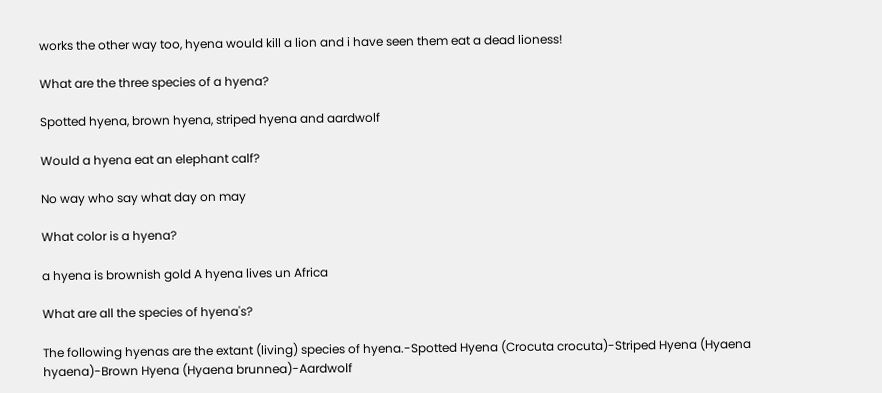works the other way too, hyena would kill a lion and i have seen them eat a dead lioness!

What are the three species of a hyena?

Spotted hyena, brown hyena, striped hyena and aardwolf

Would a hyena eat an elephant calf?

No way who say what day on may

What color is a hyena?

a hyena is brownish gold A hyena lives un Africa

What are all the species of hyena's?

The following hyenas are the extant (living) species of hyena.-Spotted Hyena (Crocuta crocuta)-Striped Hyena (Hyaena hyaena)-Brown Hyena (Hyaena brunnea)-Aardwolf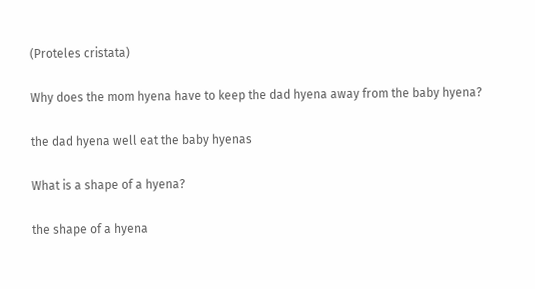(Proteles cristata)

Why does the mom hyena have to keep the dad hyena away from the baby hyena?

the dad hyena well eat the baby hyenas

What is a shape of a hyena?

the shape of a hyena